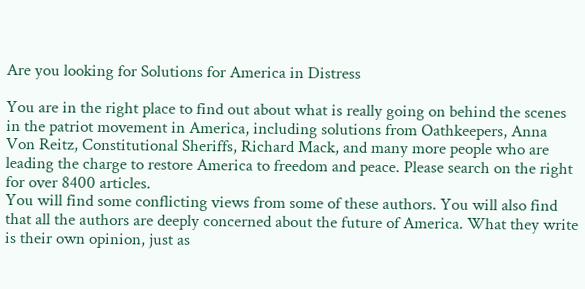Are you looking for Solutions for America in Distress

You are in the right place to find out about what is really going on behind the scenes in the patriot movement in America, including solutions from Oathkeepers, Anna Von Reitz, Constitutional Sheriffs, Richard Mack, and many more people who are leading the charge to restore America to freedom and peace. Please search on the right for over 8400 articles.
You will find some conflicting views from some of these authors. You will also find that all the authors are deeply concerned about the future of America. What they write is their own opinion, just as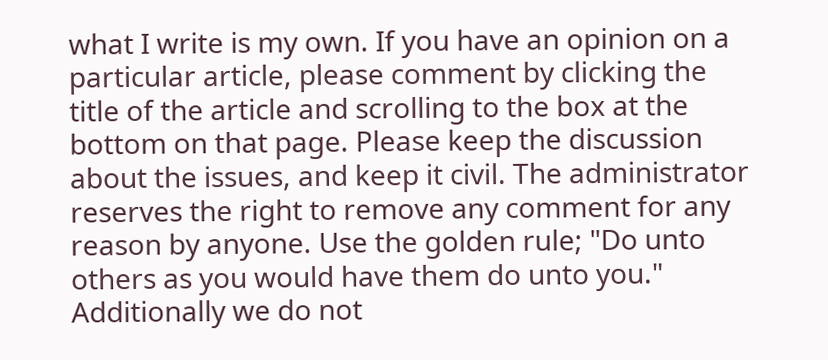what I write is my own. If you have an opinion on a particular article, please comment by clicking the title of the article and scrolling to the box at the bottom on that page. Please keep the discussion about the issues, and keep it civil. The administrator reserves the right to remove any comment for any reason by anyone. Use the golden rule; "Do unto others as you would have them do unto you." Additionally we do not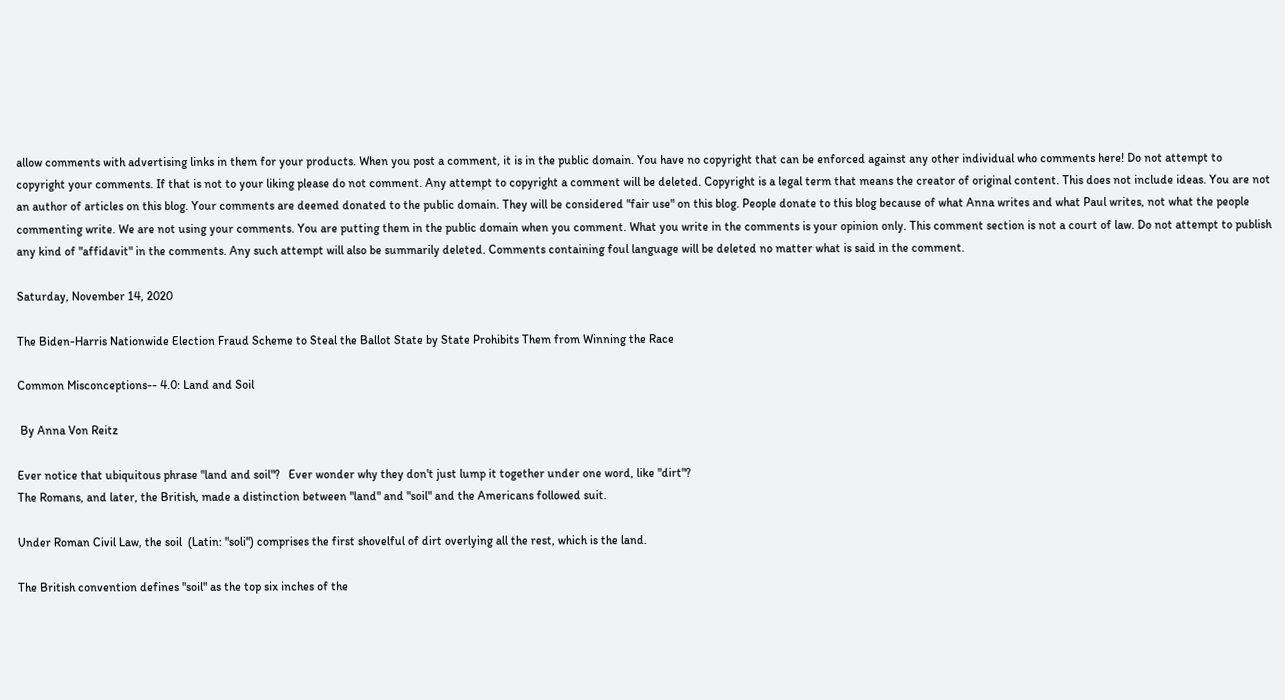allow comments with advertising links in them for your products. When you post a comment, it is in the public domain. You have no copyright that can be enforced against any other individual who comments here! Do not attempt to copyright your comments. If that is not to your liking please do not comment. Any attempt to copyright a comment will be deleted. Copyright is a legal term that means the creator of original content. This does not include ideas. You are not an author of articles on this blog. Your comments are deemed donated to the public domain. They will be considered "fair use" on this blog. People donate to this blog because of what Anna writes and what Paul writes, not what the people commenting write. We are not using your comments. You are putting them in the public domain when you comment. What you write in the comments is your opinion only. This comment section is not a court of law. Do not attempt to publish any kind of "affidavit" in the comments. Any such attempt will also be summarily deleted. Comments containing foul language will be deleted no matter what is said in the comment.

Saturday, November 14, 2020

The Biden-Harris Nationwide Election Fraud Scheme to Steal the Ballot State by State Prohibits Them from Winning the Race

Common Misconceptions-- 4.0: Land and Soil

 By Anna Von Reitz

Ever notice that ubiquitous phrase "land and soil"?   Ever wonder why they don't just lump it together under one word, like "dirt"?
The Romans, and later, the British, made a distinction between "land" and "soil" and the Americans followed suit.

Under Roman Civil Law, the soil  (Latin: "soli") comprises the first shovelful of dirt overlying all the rest, which is the land.

The British convention defines "soil" as the top six inches of the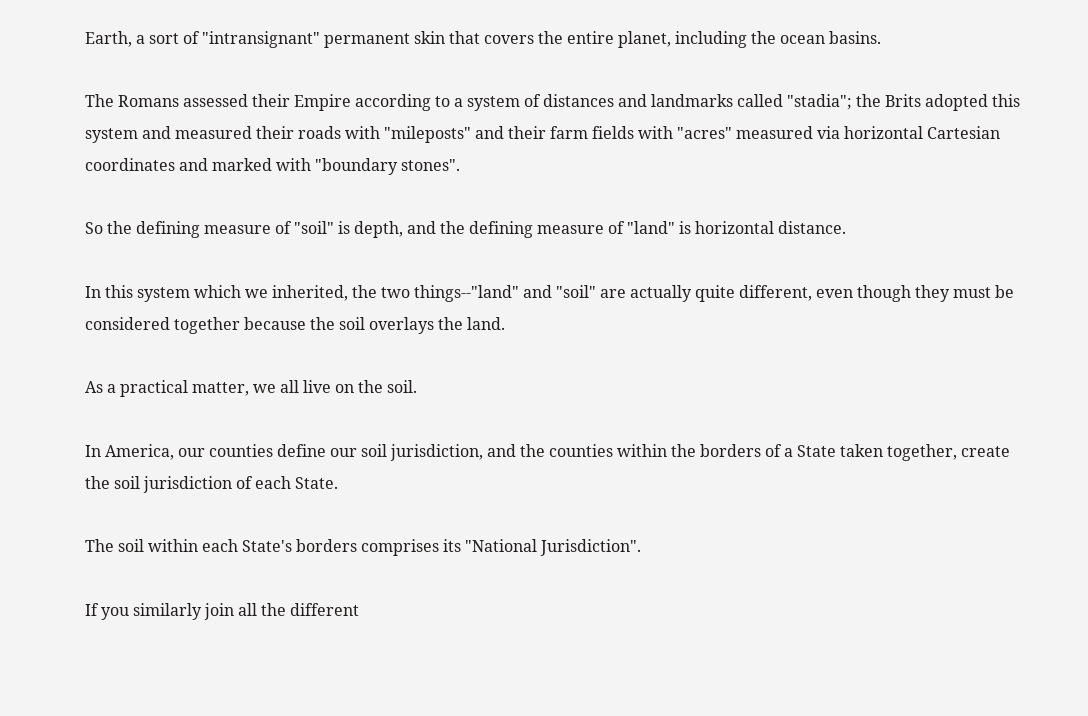Earth, a sort of "intransignant" permanent skin that covers the entire planet, including the ocean basins.

The Romans assessed their Empire according to a system of distances and landmarks called "stadia"; the Brits adopted this system and measured their roads with "mileposts" and their farm fields with "acres" measured via horizontal Cartesian coordinates and marked with "boundary stones".

So the defining measure of "soil" is depth, and the defining measure of "land" is horizontal distance.

In this system which we inherited, the two things--"land" and "soil" are actually quite different, even though they must be considered together because the soil overlays the land.

As a practical matter, we all live on the soil.

In America, our counties define our soil jurisdiction, and the counties within the borders of a State taken together, create the soil jurisdiction of each State.

The soil within each State's borders comprises its "National Jurisdiction".

If you similarly join all the different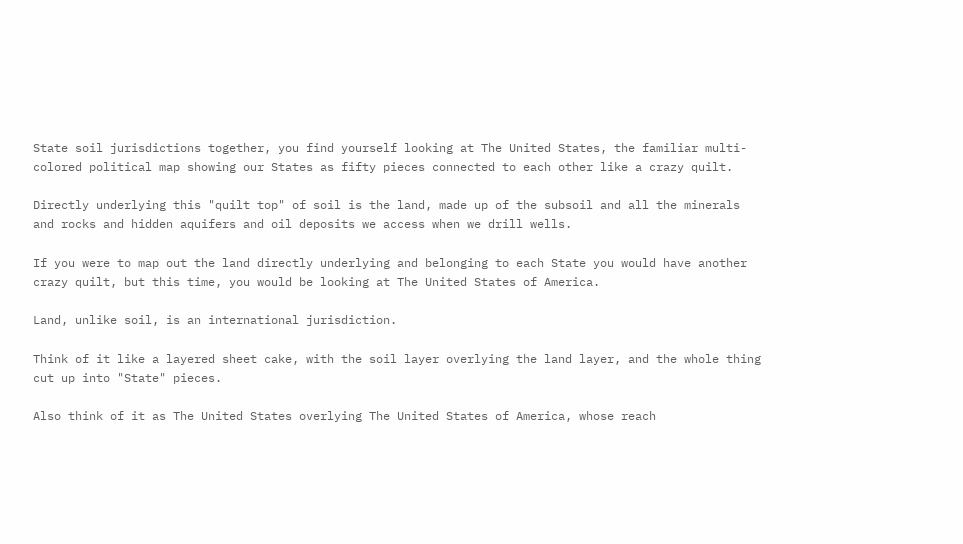State soil jurisdictions together, you find yourself looking at The United States, the familiar multi-colored political map showing our States as fifty pieces connected to each other like a crazy quilt.

Directly underlying this "quilt top" of soil is the land, made up of the subsoil and all the minerals and rocks and hidden aquifers and oil deposits we access when we drill wells.

If you were to map out the land directly underlying and belonging to each State you would have another crazy quilt, but this time, you would be looking at The United States of America.

Land, unlike soil, is an international jurisdiction.

Think of it like a layered sheet cake, with the soil layer overlying the land layer, and the whole thing cut up into "State" pieces.

Also think of it as The United States overlying The United States of America, whose reach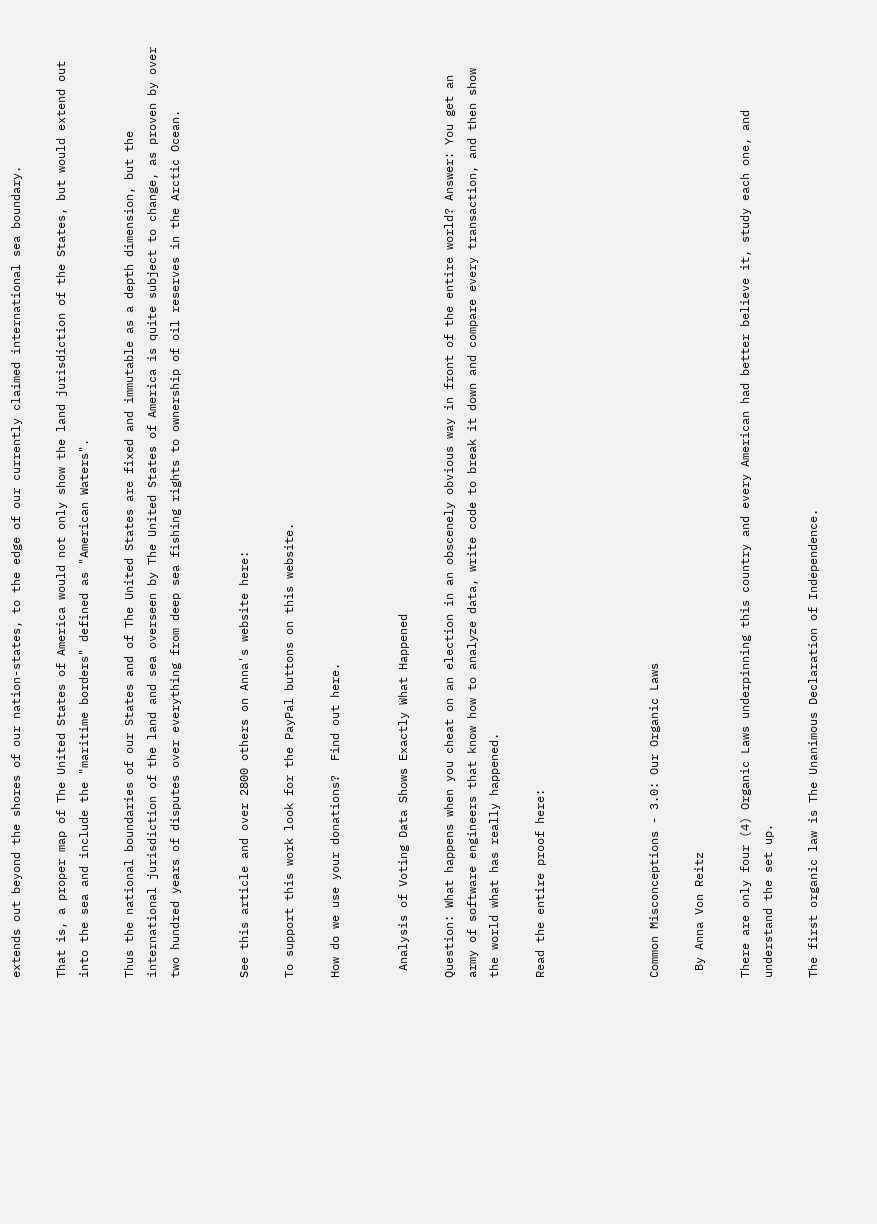extends out beyond the shores of our nation-states, to the edge of our currently claimed international sea boundary.

That is, a proper map of The United States of America would not only show the land jurisdiction of the States, but would extend out into the sea and include the "maritime borders" defined as "American Waters".

Thus the national boundaries of our States and of The United States are fixed and immutable as a depth dimension, but the international jurisdiction of the land and sea overseen by The United States of America is quite subject to change, as proven by over two hundred years of disputes over everything from deep sea fishing rights to ownership of oil reserves in the Arctic Ocean.


See this article and over 2800 others on Anna's website here:

To support this work look for the PayPal buttons on this website.

How do we use your donations?  Find out here.


 Analysis of Voting Data Shows Exactly What Happened

Question: What happens when you cheat on an election in an obscenely obvious way in front of the entire world? Answer: You get an army of software engineers that know how to analyze data, write code to break it down and compare every transaction, and then show the world what has really happened.

Read the entire proof here:




Common Misconceptions - 3.0: Our Organic Laws

 By Anna Von Reitz

There are only four (4) Organic Laws underpinning this country and every American had better believe it, study each one, and understand the set up.

The first organic law is The Unanimous Declaration of Independence.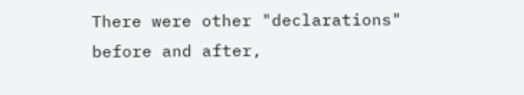There were other "declarations" before and after,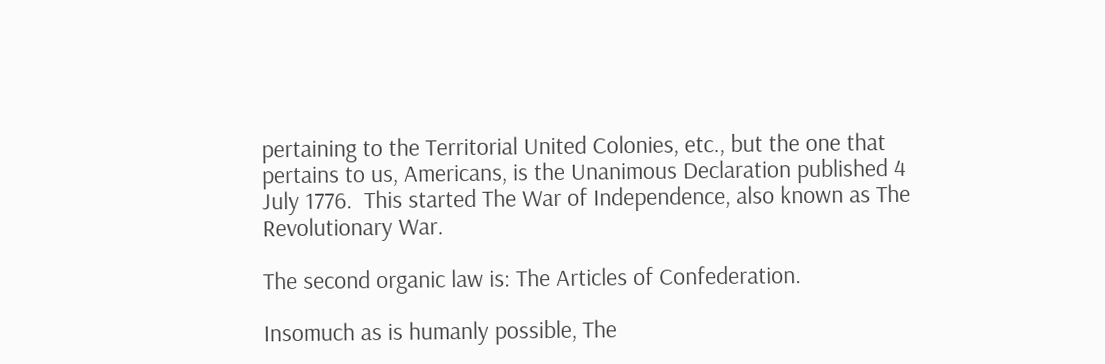pertaining to the Territorial United Colonies, etc., but the one that pertains to us, Americans, is the Unanimous Declaration published 4 July 1776.  This started The War of Independence, also known as The Revolutionary War.

The second organic law is: The Articles of Confederation.

Insomuch as is humanly possible, The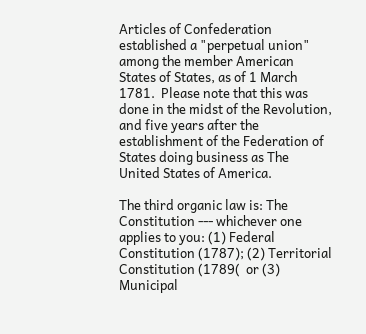Articles of Confederation established a "perpetual union" among the member American States of States, as of 1 March 1781.  Please note that this was done in the midst of the Revolution, and five years after the establishment of the Federation of States doing business as The United States of America.

The third organic law is: The Constitution --- whichever one applies to you: (1) Federal Constitution (1787); (2) Territorial Constitution (1789(  or (3) Municipal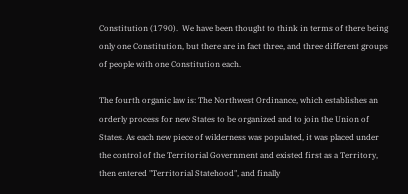Constitution (1790).  We have been thought to think in terms of there being only one Constitution, but there are in fact three, and three different groups of people with one Constitution each.

The fourth organic law is: The Northwest Ordinance, which establishes an orderly process for new States to be organized and to join the Union of States. As each new piece of wilderness was populated, it was placed under the control of the Territorial Government and existed first as a Territory, then entered "Territorial Statehood", and finally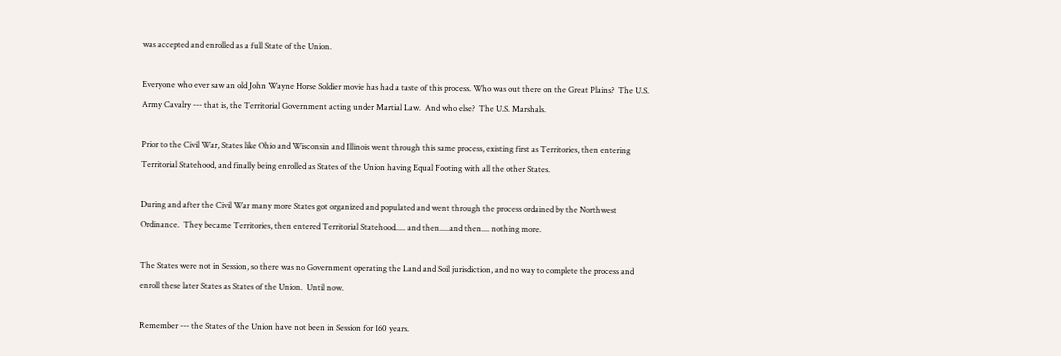was accepted and enrolled as a full State of the Union.

Everyone who ever saw an old John Wayne Horse Soldier movie has had a taste of this process. Who was out there on the Great Plains?  The U.S. Army Cavalry --- that is, the Territorial Government acting under Martial Law.  And who else?  The U.S. Marshals.

Prior to the Civil War, States like Ohio and Wisconsin and Illinois went through this same process, existing first as Territories, then entering Territorial Statehood, and finally being enrolled as States of the Union having Equal Footing with all the other States.

During and after the Civil War many more States got organized and populated and went through the process ordained by the Northwest Ordinance.  They became Territories, then entered Territorial Statehood..... and then.....and then.... nothing more.

The States were not in Session, so there was no Government operating the Land and Soil jurisdiction, and no way to complete the process and enroll these later States as States of the Union.  Until now.

Remember --- the States of the Union have not been in Session for 160 years.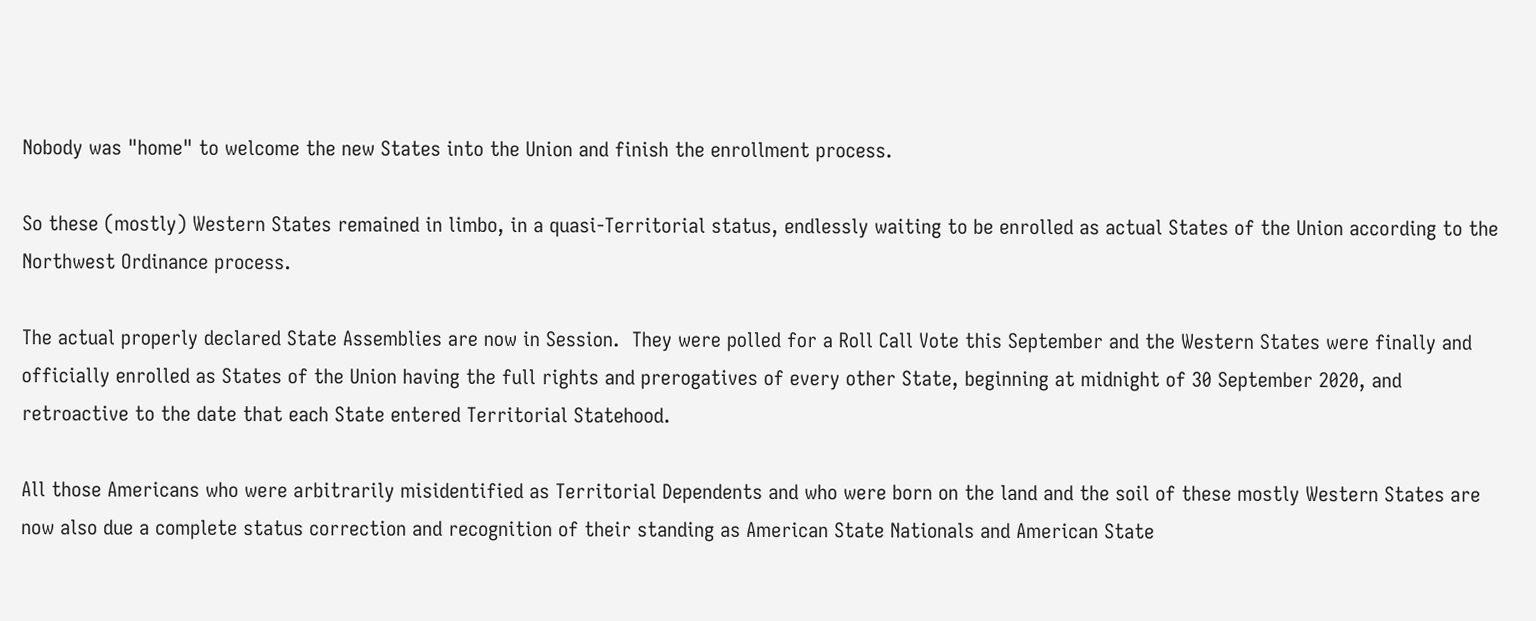Nobody was "home" to welcome the new States into the Union and finish the enrollment process.

So these (mostly) Western States remained in limbo, in a quasi-Territorial status, endlessly waiting to be enrolled as actual States of the Union according to the Northwest Ordinance process.

The actual properly declared State Assemblies are now in Session.  They were polled for a Roll Call Vote this September and the Western States were finally and officially enrolled as States of the Union having the full rights and prerogatives of every other State, beginning at midnight of 30 September 2020, and retroactive to the date that each State entered Territorial Statehood.

All those Americans who were arbitrarily misidentified as Territorial Dependents and who were born on the land and the soil of these mostly Western States are now also due a complete status correction and recognition of their standing as American State Nationals and American State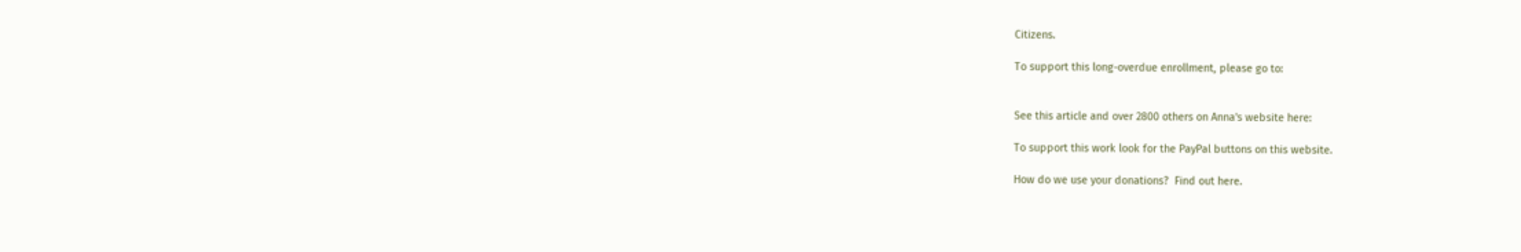Citizens.

To support this long-overdue enrollment, please go to:


See this article and over 2800 others on Anna's website here:

To support this work look for the PayPal buttons on this website.

How do we use your donations?  Find out here.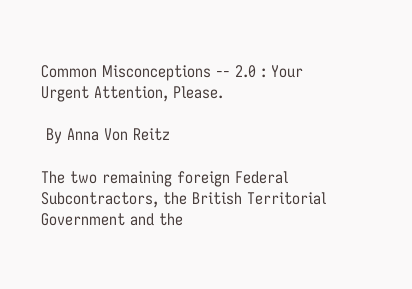Common Misconceptions -- 2.0 : Your Urgent Attention, Please.

 By Anna Von Reitz

The two remaining foreign Federal Subcontractors, the British Territorial Government and the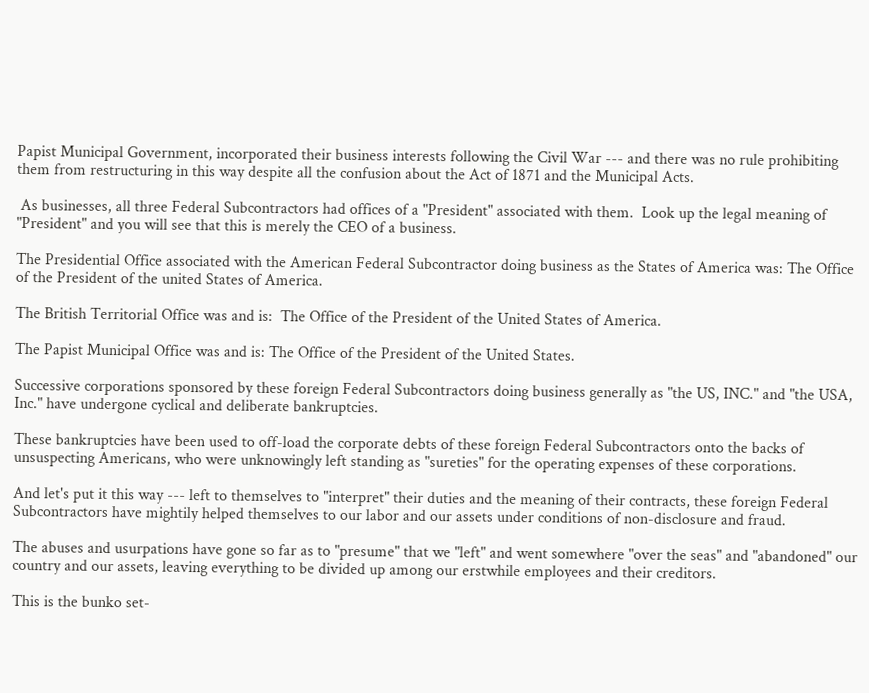Papist Municipal Government, incorporated their business interests following the Civil War --- and there was no rule prohibiting them from restructuring in this way despite all the confusion about the Act of 1871 and the Municipal Acts.

 As businesses, all three Federal Subcontractors had offices of a "President" associated with them.  Look up the legal meaning of "President" and you will see that this is merely the CEO of a business.

The Presidential Office associated with the American Federal Subcontractor doing business as the States of America was: The Office of the President of the united States of America.

The British Territorial Office was and is:  The Office of the President of the United States of America.

The Papist Municipal Office was and is: The Office of the President of the United States.

Successive corporations sponsored by these foreign Federal Subcontractors doing business generally as "the US, INC." and "the USA, Inc." have undergone cyclical and deliberate bankruptcies.

These bankruptcies have been used to off-load the corporate debts of these foreign Federal Subcontractors onto the backs of unsuspecting Americans, who were unknowingly left standing as "sureties" for the operating expenses of these corporations.

And let's put it this way --- left to themselves to "interpret" their duties and the meaning of their contracts, these foreign Federal Subcontractors have mightily helped themselves to our labor and our assets under conditions of non-disclosure and fraud.

The abuses and usurpations have gone so far as to "presume" that we "left" and went somewhere "over the seas" and "abandoned" our country and our assets, leaving everything to be divided up among our erstwhile employees and their creditors.

This is the bunko set-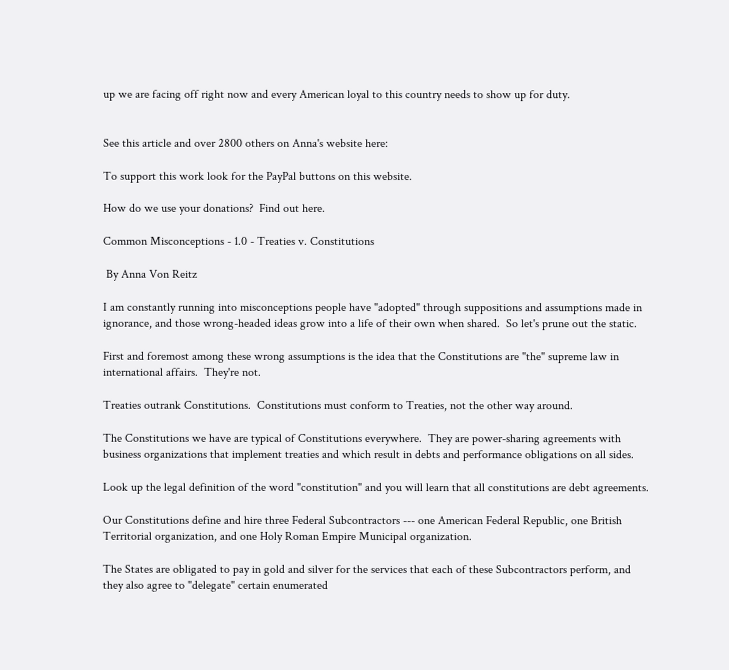up we are facing off right now and every American loyal to this country needs to show up for duty.


See this article and over 2800 others on Anna's website here:

To support this work look for the PayPal buttons on this website.

How do we use your donations?  Find out here.

Common Misconceptions - 1.0 - Treaties v. Constitutions

 By Anna Von Reitz

I am constantly running into misconceptions people have "adopted" through suppositions and assumptions made in ignorance, and those wrong-headed ideas grow into a life of their own when shared.  So let's prune out the static.

First and foremost among these wrong assumptions is the idea that the Constitutions are "the" supreme law in international affairs.  They're not.

Treaties outrank Constitutions.  Constitutions must conform to Treaties, not the other way around.

The Constitutions we have are typical of Constitutions everywhere.  They are power-sharing agreements with business organizations that implement treaties and which result in debts and performance obligations on all sides.

Look up the legal definition of the word "constitution" and you will learn that all constitutions are debt agreements.

Our Constitutions define and hire three Federal Subcontractors --- one American Federal Republic, one British Territorial organization, and one Holy Roman Empire Municipal organization.

The States are obligated to pay in gold and silver for the services that each of these Subcontractors perform, and they also agree to "delegate" certain enumerated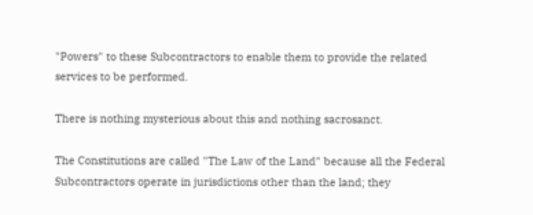"Powers" to these Subcontractors to enable them to provide the related services to be performed.

There is nothing mysterious about this and nothing sacrosanct.

The Constitutions are called "The Law of the Land" because all the Federal Subcontractors operate in jurisdictions other than the land; they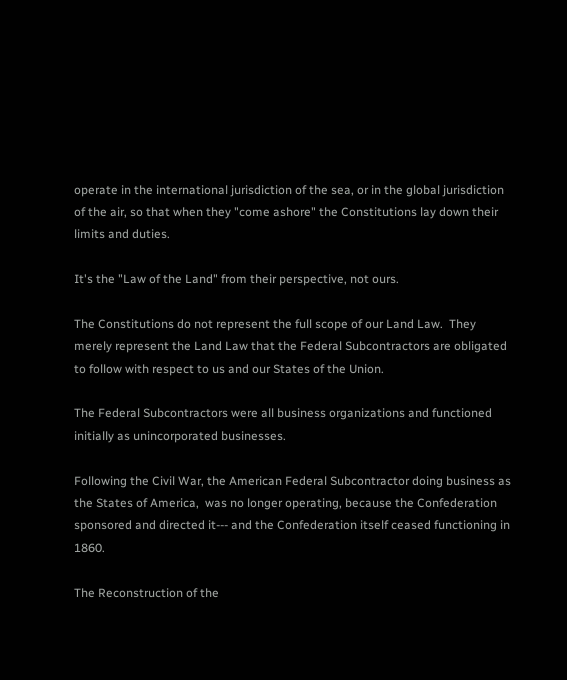operate in the international jurisdiction of the sea, or in the global jurisdiction of the air, so that when they "come ashore" the Constitutions lay down their limits and duties.

It's the "Law of the Land" from their perspective, not ours.

The Constitutions do not represent the full scope of our Land Law.  They merely represent the Land Law that the Federal Subcontractors are obligated to follow with respect to us and our States of the Union.

The Federal Subcontractors were all business organizations and functioned initially as unincorporated businesses.

Following the Civil War, the American Federal Subcontractor doing business as the States of America,  was no longer operating, because the Confederation sponsored and directed it--- and the Confederation itself ceased functioning in 1860.

The Reconstruction of the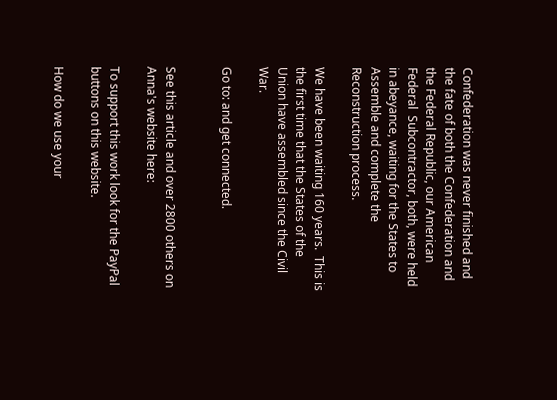Confederation was never finished and the fate of both the Confederation and the Federal Republic, our American Federal  Subcontractor, both, were held in abeyance, waiting for the States to Assemble and complete the Reconstruction process.

We have been waiting 160 years.  This is the first time that the States of the Union have assembled since the Civil War.

Go to: and get connected.


See this article and over 2800 others on Anna's website here:

To support this work look for the PayPal buttons on this website.

How do we use your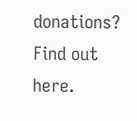donations?  Find out here.